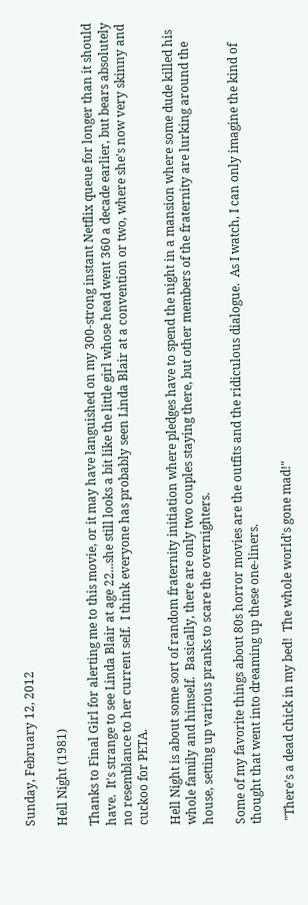Sunday, February 12, 2012

Hell Night (1981)

Thanks to Final Girl for alerting me to this movie, or it may have languished on my 300-strong instant Netflix queue for longer than it should have.  It's strange to see Linda Blair at age 22...she still looks a bit like the little girl whose head went 360 a decade earlier, but bears absolutely no resemblance to her current self.  I think everyone has probably seen Linda Blair at a convention or two, where she's now very skinny and cuckoo for PETA.

Hell Night is about some sort of random fraternity initiation where pledges have to spend the night in a mansion where some dude killed his whole family and himself.  Basically, there are only two couples staying there, but other members of the fraternity are lurking around the house, setting up various pranks to scare the overnighters.

Some of my favorite things about 80s horror movies are the outfits and the ridiculous dialogue.  As I watch, I can only imagine the kind of thought that went into dreaming up these one-liners.

 "There's a dead chick in my bed!  The whole world's gone mad!"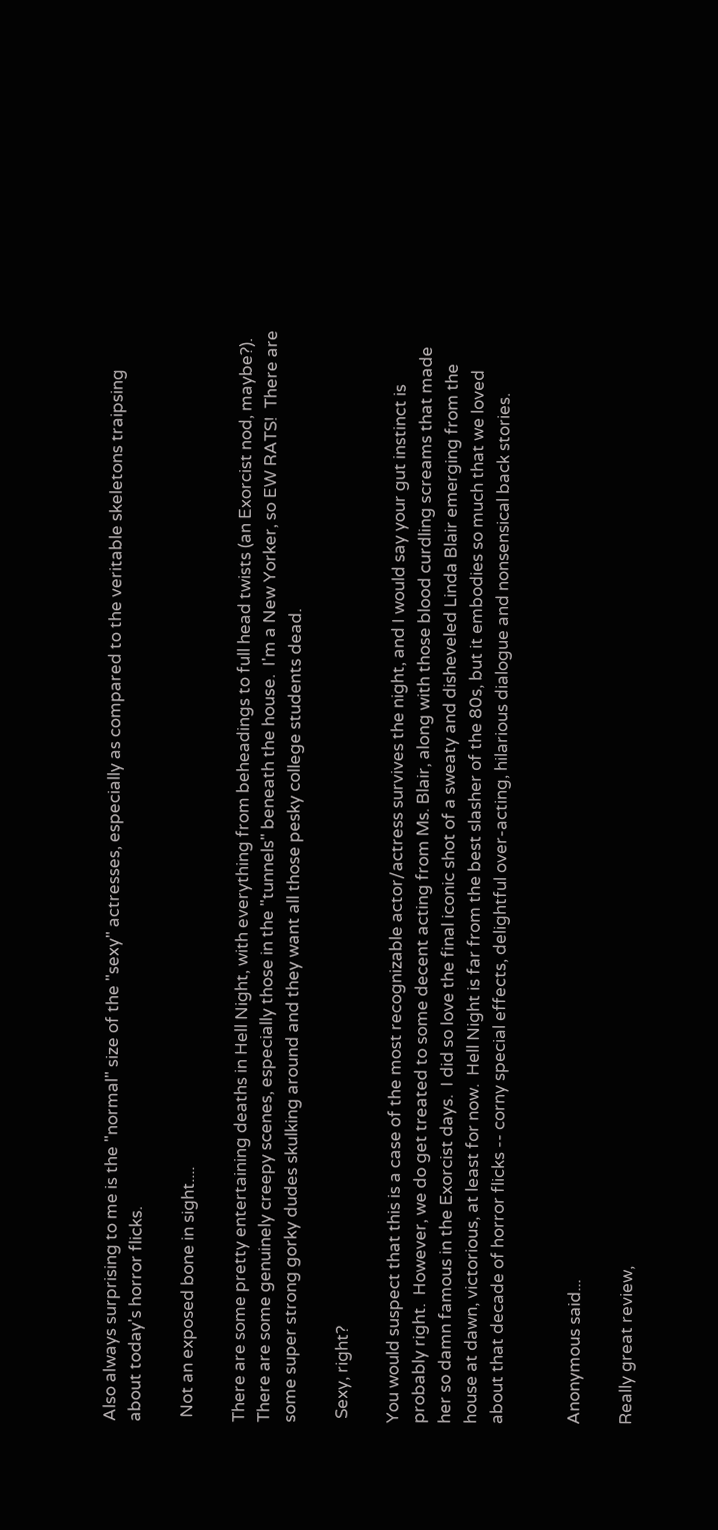Also always surprising to me is the "normal" size of the "sexy" actresses, especially as compared to the veritable skeletons traipsing about today's horror flicks.

 Not an exposed bone in sight....

There are some pretty entertaining deaths in Hell Night, with everything from beheadings to full head twists (an Exorcist nod, maybe?).  There are some genuinely creepy scenes, especially those in the "tunnels" beneath the house.  I'm a New Yorker, so EW RATS!  There are some super strong gorky dudes skulking around and they want all those pesky college students dead.

 Sexy, right?

You would suspect that this is a case of the most recognizable actor/actress survives the night, and I would say your gut instinct is probably right.  However, we do get treated to some decent acting from Ms. Blair, along with those blood curdling screams that made her so damn famous in the Exorcist days.  I did so love the final iconic shot of a sweaty and disheveled Linda Blair emerging from the house at dawn, victorious, at least for now.  Hell Night is far from the best slasher of the 80s, but it embodies so much that we loved about that decade of horror flicks -- corny special effects, delightful over-acting, hilarious dialogue and nonsensical back stories.


Anonymous said...

Really great review,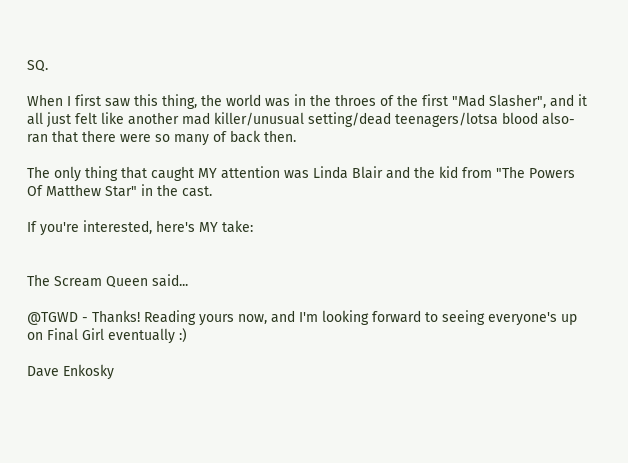SQ.

When I first saw this thing, the world was in the throes of the first "Mad Slasher", and it all just felt like another mad killer/unusual setting/dead teenagers/lotsa blood also-ran that there were so many of back then.

The only thing that caught MY attention was Linda Blair and the kid from "The Powers Of Matthew Star" in the cast.

If you're interested, here's MY take:


The Scream Queen said...

@TGWD - Thanks! Reading yours now, and I'm looking forward to seeing everyone's up on Final Girl eventually :)

Dave Enkosky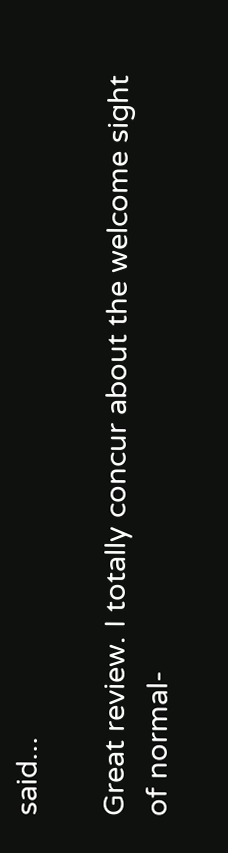said...

Great review. I totally concur about the welcome sight of normal-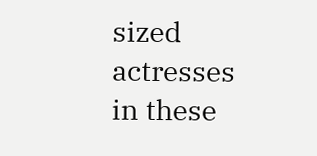sized actresses in these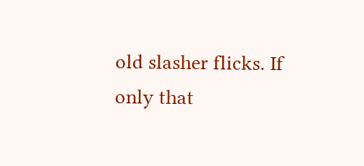old slasher flicks. If only that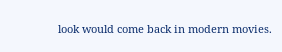look would come back in modern movies.